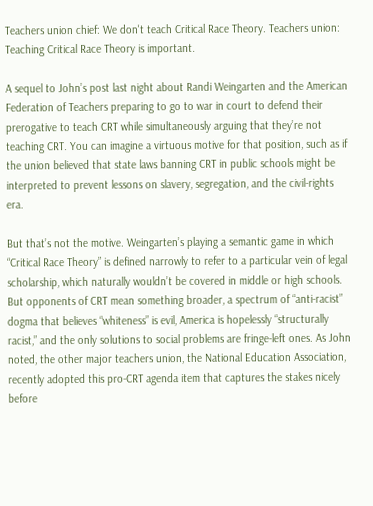Teachers union chief: We don't teach Critical Race Theory. Teachers union: Teaching Critical Race Theory is important.

A sequel to John’s post last night about Randi Weingarten and the American Federation of Teachers preparing to go to war in court to defend their prerogative to teach CRT while simultaneously arguing that they’re not teaching CRT. You can imagine a virtuous motive for that position, such as if the union believed that state laws banning CRT in public schools might be interpreted to prevent lessons on slavery, segregation, and the civil-rights era.

But that’s not the motive. Weingarten’s playing a semantic game in which “Critical Race Theory” is defined narrowly to refer to a particular vein of legal scholarship, which naturally wouldn’t be covered in middle or high schools. But opponents of CRT mean something broader, a spectrum of “anti-racist” dogma that believes “whiteness” is evil, America is hopelessly “structurally racist,” and the only solutions to social problems are fringe-left ones. As John noted, the other major teachers union, the National Education Association, recently adopted this pro-CRT agenda item that captures the stakes nicely before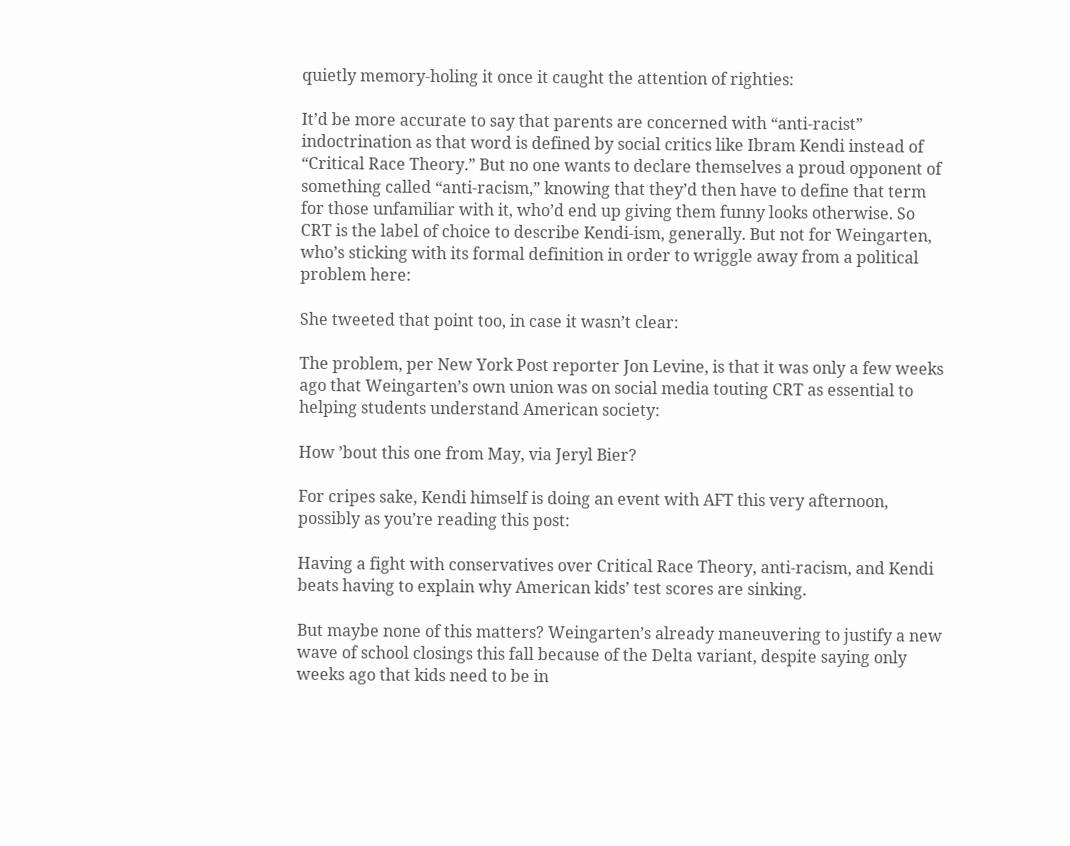quietly memory-holing it once it caught the attention of righties:

It’d be more accurate to say that parents are concerned with “anti-racist” indoctrination as that word is defined by social critics like Ibram Kendi instead of “Critical Race Theory.” But no one wants to declare themselves a proud opponent of something called “anti-racism,” knowing that they’d then have to define that term for those unfamiliar with it, who’d end up giving them funny looks otherwise. So CRT is the label of choice to describe Kendi-ism, generally. But not for Weingarten, who’s sticking with its formal definition in order to wriggle away from a political problem here:

She tweeted that point too, in case it wasn’t clear:

The problem, per New York Post reporter Jon Levine, is that it was only a few weeks ago that Weingarten’s own union was on social media touting CRT as essential to helping students understand American society:

How ’bout this one from May, via Jeryl Bier?

For cripes sake, Kendi himself is doing an event with AFT this very afternoon, possibly as you’re reading this post:

Having a fight with conservatives over Critical Race Theory, anti-racism, and Kendi beats having to explain why American kids’ test scores are sinking.

But maybe none of this matters? Weingarten’s already maneuvering to justify a new wave of school closings this fall because of the Delta variant, despite saying only weeks ago that kids need to be in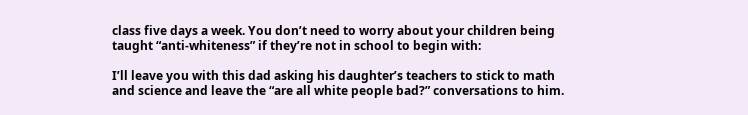class five days a week. You don’t need to worry about your children being taught “anti-whiteness” if they’re not in school to begin with:

I’ll leave you with this dad asking his daughter’s teachers to stick to math and science and leave the “are all white people bad?” conversations to him.